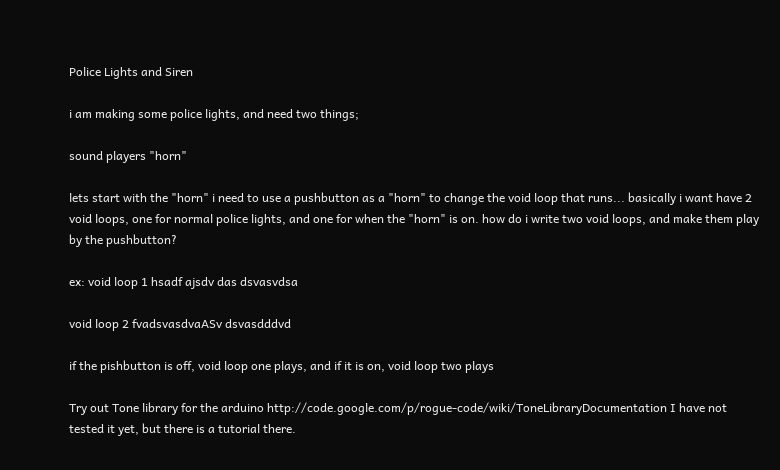Police Lights and Siren

i am making some police lights, and need two things;

sound players "horn"

lets start with the "horn" i need to use a pushbutton as a "horn" to change the void loop that runs... basically i want have 2 void loops, one for normal police lights, and one for when the "horn" is on. how do i write two void loops, and make them play by the pushbutton?

ex: void loop 1 hsadf ajsdv das dsvasvdsa

void loop 2 fvadsvasdvaASv dsvasdddvd

if the pishbutton is off, void loop one plays, and if it is on, void loop two plays

Try out Tone library for the arduino http://code.google.com/p/rogue-code/wiki/ToneLibraryDocumentation I have not tested it yet, but there is a tutorial there.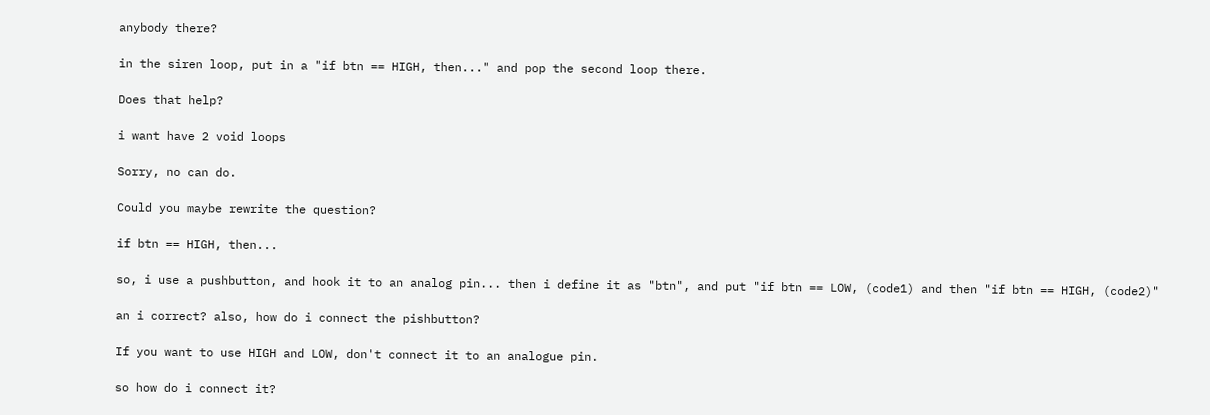anybody there?

in the siren loop, put in a "if btn == HIGH, then..." and pop the second loop there.

Does that help?

i want have 2 void loops

Sorry, no can do.

Could you maybe rewrite the question?

if btn == HIGH, then...

so, i use a pushbutton, and hook it to an analog pin... then i define it as "btn", and put "if btn == LOW, (code1) and then "if btn == HIGH, (code2)"

an i correct? also, how do i connect the pishbutton?

If you want to use HIGH and LOW, don't connect it to an analogue pin.

so how do i connect it?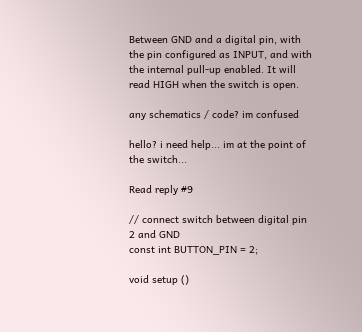Between GND and a digital pin, with the pin configured as INPUT, and with the internal pull-up enabled. It will read HIGH when the switch is open.

any schematics / code? im confused

hello? i need help... im at the point of the switch...

Read reply #9

// connect switch between digital pin 2 and GND
const int BUTTON_PIN = 2;

void setup ()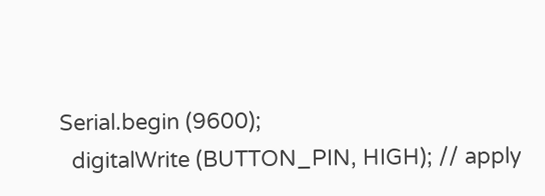Serial.begin (9600);
  digitalWrite (BUTTON_PIN, HIGH); // apply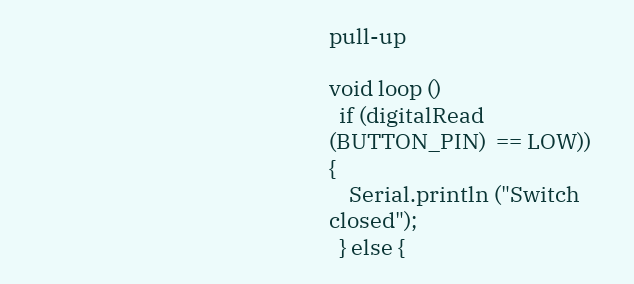pull-up

void loop ()
  if (digitalRead (BUTTON_PIN)  == LOW)) {
    Serial.println ("Switch closed");
  } else {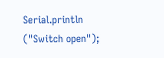Serial.println ("Switch open");